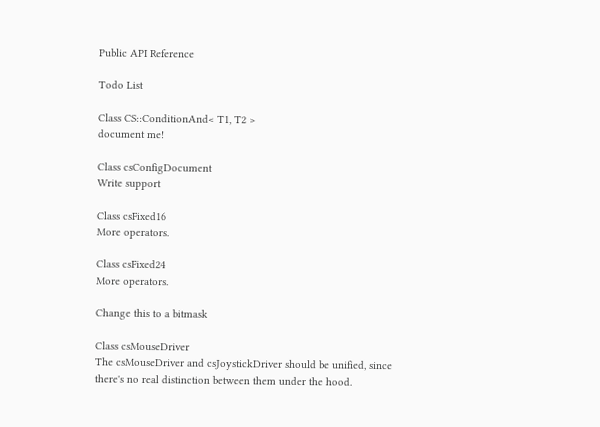Public API Reference

Todo List

Class CS::ConditionAnd< T1, T2 >
document me!

Class csConfigDocument
Write support

Class csFixed16
More operators.

Class csFixed24
More operators.

Change this to a bitmask

Class csMouseDriver
The csMouseDriver and csJoystickDriver should be unified, since there's no real distinction between them under the hood.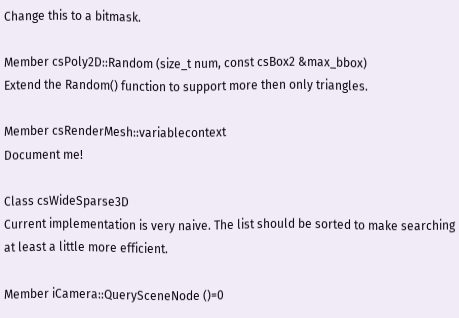Change this to a bitmask.

Member csPoly2D::Random (size_t num, const csBox2 &max_bbox)
Extend the Random() function to support more then only triangles.

Member csRenderMesh::variablecontext
Document me!

Class csWideSparse3D
Current implementation is very naive. The list should be sorted to make searching at least a little more efficient.

Member iCamera::QuerySceneNode ()=0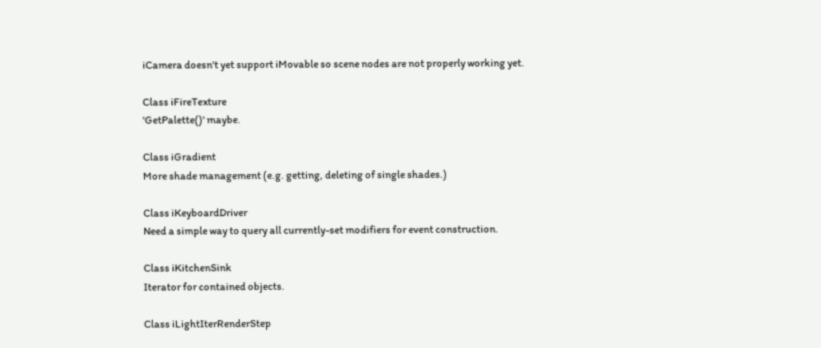iCamera doesn't yet support iMovable so scene nodes are not properly working yet.

Class iFireTexture
'GetPalette()' maybe.

Class iGradient
More shade management (e.g. getting, deleting of single shades.)

Class iKeyboardDriver
Need a simple way to query all currently-set modifiers for event construction.

Class iKitchenSink
Iterator for contained objects.

Class iLightIterRenderStep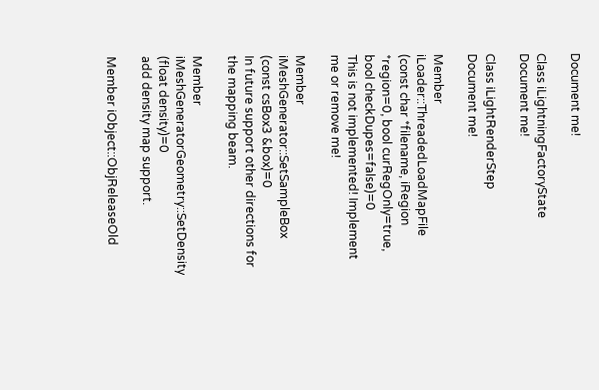Document me!

Class iLightningFactoryState
Document me!

Class iLightRenderStep
Document me!

Member iLoader::ThreadedLoadMapFile (const char *filename, iRegion *region=0, bool curRegOnly=true, bool checkDupes=false)=0
This is not implemented! Implement me or remove me!

Member iMeshGenerator::SetSampleBox (const csBox3 &box)=0
In future support other directions for the mapping beam.

Member iMeshGeneratorGeometry::SetDensity (float density)=0
add density map support.

Member iObject::ObjReleaseOld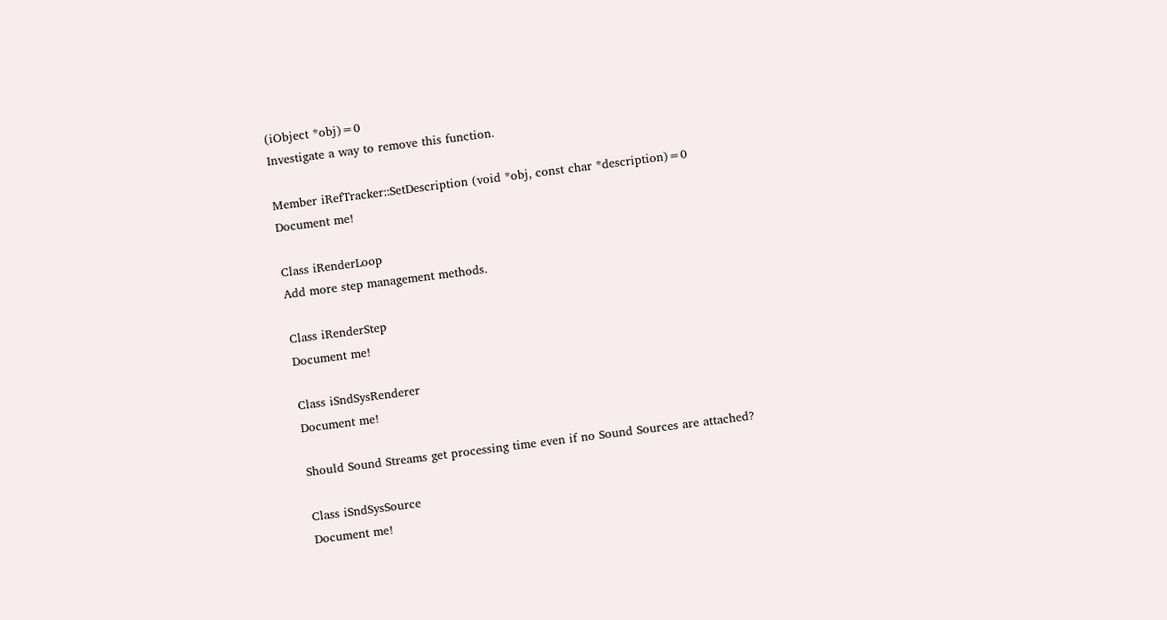(iObject *obj)=0
Investigate a way to remove this function.

Member iRefTracker::SetDescription (void *obj, const char *description)=0
Document me!

Class iRenderLoop
Add more step management methods.

Class iRenderStep
Document me!

Class iSndSysRenderer
Document me!

Should Sound Streams get processing time even if no Sound Sources are attached?

Class iSndSysSource
Document me!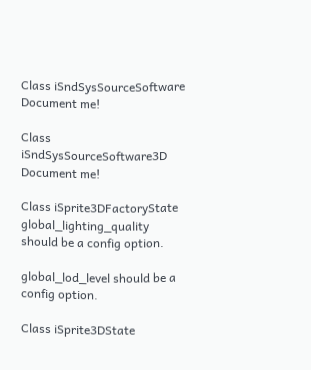Class iSndSysSourceSoftware
Document me!

Class iSndSysSourceSoftware3D
Document me!

Class iSprite3DFactoryState
global_lighting_quality should be a config option.

global_lod_level should be a config option.

Class iSprite3DState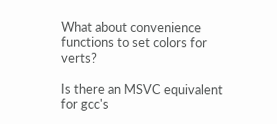What about convenience functions to set colors for verts?

Is there an MSVC equivalent for gcc's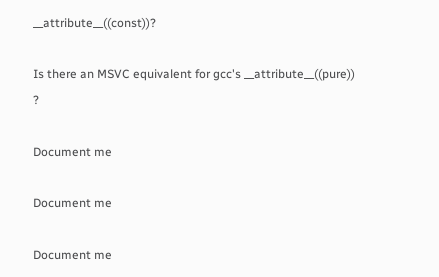__attribute__((const))?

Is there an MSVC equivalent for gcc's __attribute__((pure)) ?

Document me

Document me

Document me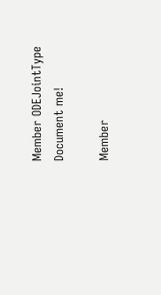Member ODEJointType
Document me!

Member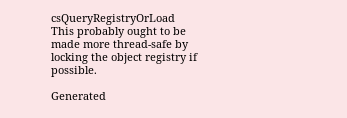csQueryRegistryOrLoad
This probably ought to be made more thread-safe by locking the object registry if possible.

Generated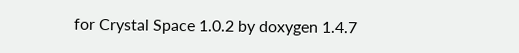for Crystal Space 1.0.2 by doxygen 1.4.7